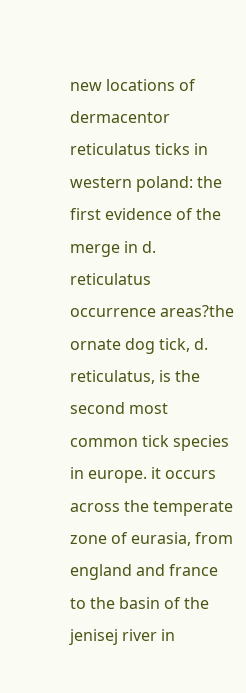new locations of dermacentor reticulatus ticks in western poland: the first evidence of the merge in d. reticulatus occurrence areas?the ornate dog tick, d. reticulatus, is the second most common tick species in europe. it occurs across the temperate zone of eurasia, from england and france to the basin of the jenisej river in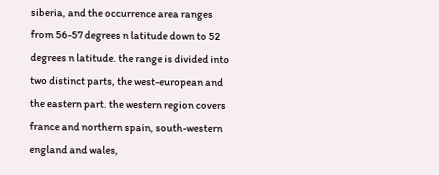siberia, and the occurrence area ranges from 56-57 degrees n latitude down to 52 degrees n latitude. the range is divided into two distinct parts, the west-european and the eastern part. the western region covers france and northern spain, south-western england and wales,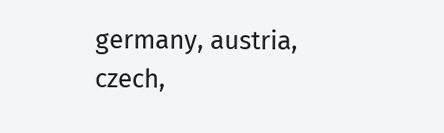germany, austria, czech,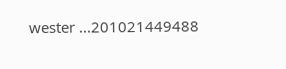wester ...201021449488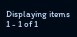Displaying items 1 - 1 of 1